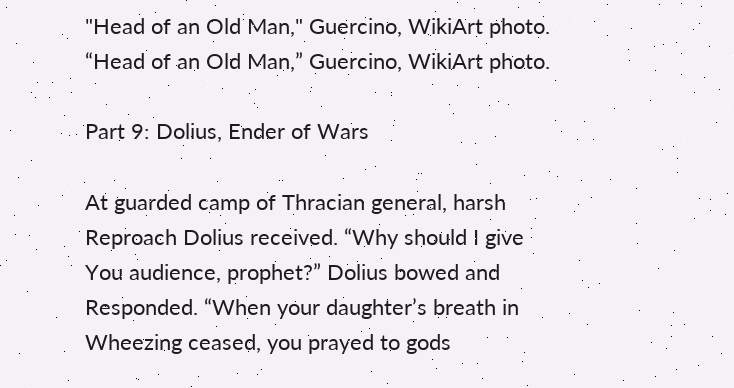"Head of an Old Man," Guercino, WikiArt photo.
“Head of an Old Man,” Guercino, WikiArt photo.

Part 9: Dolius, Ender of Wars

At guarded camp of Thracian general, harsh
Reproach Dolius received. “Why should I give
You audience, prophet?” Dolius bowed and
Responded. “When your daughter’s breath in
Wheezing ceased, you prayed to gods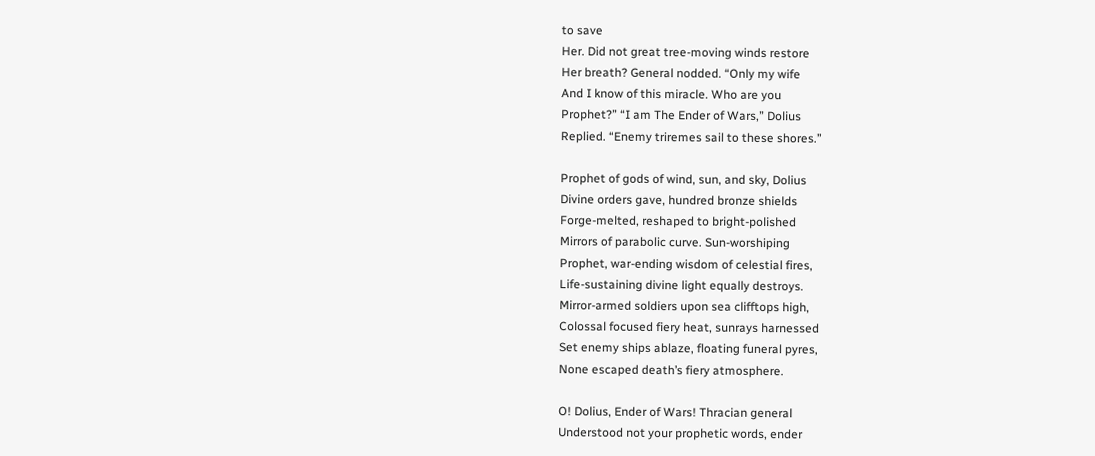to save
Her. Did not great tree-moving winds restore
Her breath? General nodded. “Only my wife
And I know of this miracle. Who are you
Prophet?” “I am The Ender of Wars,” Dolius
Replied. “Enemy triremes sail to these shores.”

Prophet of gods of wind, sun, and sky, Dolius
Divine orders gave, hundred bronze shields
Forge-melted, reshaped to bright-polished
Mirrors of parabolic curve. Sun-worshiping
Prophet, war-ending wisdom of celestial fires,
Life-sustaining divine light equally destroys.
Mirror-armed soldiers upon sea clifftops high,
Colossal focused fiery heat, sunrays harnessed
Set enemy ships ablaze, floating funeral pyres,
None escaped death’s fiery atmosphere.

O! Dolius, Ender of Wars! Thracian general
Understood not your prophetic words, ender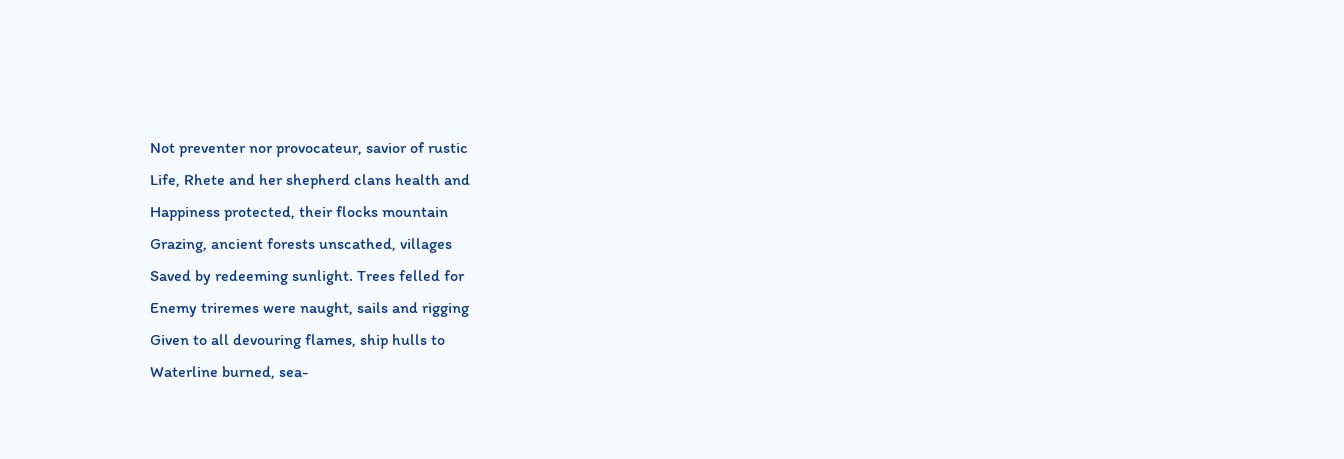Not preventer nor provocateur, savior of rustic
Life, Rhete and her shepherd clans health and
Happiness protected, their flocks mountain
Grazing, ancient forests unscathed, villages
Saved by redeeming sunlight. Trees felled for
Enemy triremes were naught, sails and rigging
Given to all devouring flames, ship hulls to
Waterline burned, sea-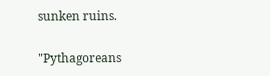sunken ruins.

"Pythagoreans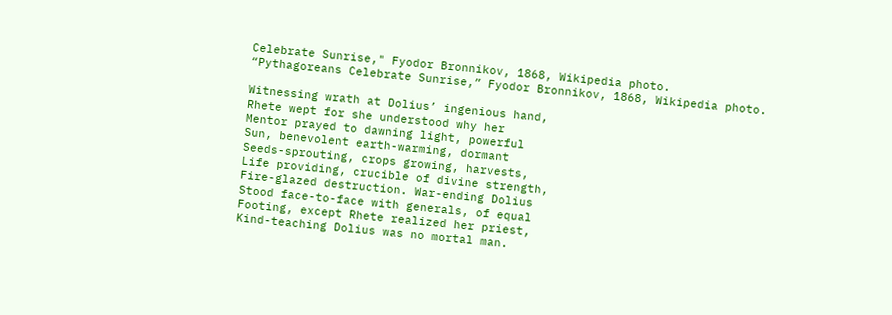Celebrate Sunrise," Fyodor Bronnikov, 1868, Wikipedia photo.
“Pythagoreans Celebrate Sunrise,” Fyodor Bronnikov, 1868, Wikipedia photo.

Witnessing wrath at Dolius’ ingenious hand,
Rhete wept for she understood why her
Mentor prayed to dawning light, powerful
Sun, benevolent earth-warming, dormant
Seeds-sprouting, crops growing, harvests,
Life providing, crucible of divine strength,
Fire-glazed destruction. War-ending Dolius
Stood face-to-face with generals, of equal
Footing, except Rhete realized her priest,
Kind-teaching Dolius was no mortal man.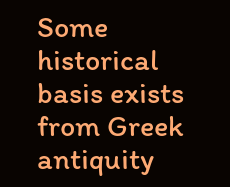Some historical basis exists from Greek antiquity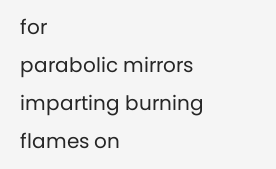for
parabolic mirrors imparting burning flames on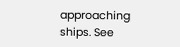approaching
ships. See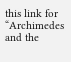this link for “Archimedes and the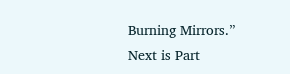Burning Mirrors.”
Next is Part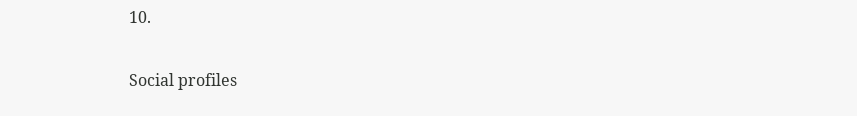10.

Social profiles